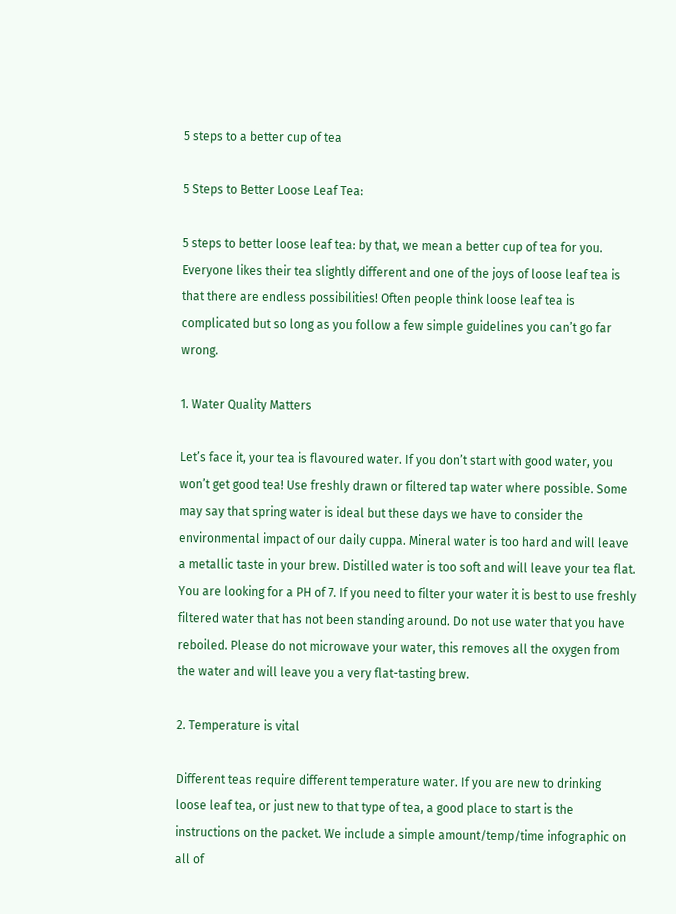5 steps to a better cup of tea

5 Steps to Better Loose Leaf Tea:

5 steps to better loose leaf tea: by that, we mean a better cup of tea for you. Everyone likes their tea slightly different and one of the joys of loose leaf tea is that there are endless possibilities! Often people think loose leaf tea is complicated but so long as you follow a few simple guidelines you can’t go far wrong.

1. Water Quality Matters

Let’s face it, your tea is flavoured water. If you don’t start with good water, you won’t get good tea! Use freshly drawn or filtered tap water where possible. Some may say that spring water is ideal but these days we have to consider the environmental impact of our daily cuppa. Mineral water is too hard and will leave a metallic taste in your brew. Distilled water is too soft and will leave your tea flat. You are looking for a PH of 7. If you need to filter your water it is best to use freshly filtered water that has not been standing around. Do not use water that you have reboiled. Please do not microwave your water, this removes all the oxygen from the water and will leave you a very flat-tasting brew.

2. Temperature is vital

Different teas require different temperature water. If you are new to drinking loose leaf tea, or just new to that type of tea, a good place to start is the instructions on the packet. We include a simple amount/temp/time infographic on all of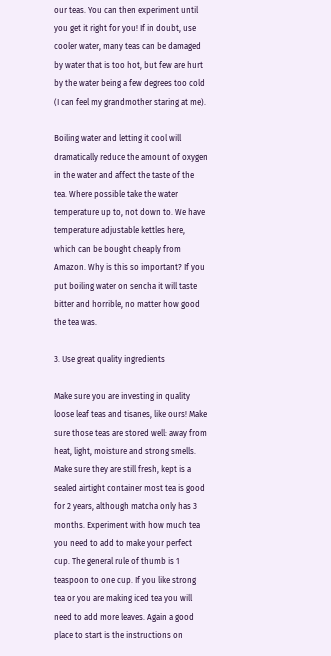our teas. You can then experiment until you get it right for you! If in doubt, use cooler water, many teas can be damaged by water that is too hot, but few are hurt by the water being a few degrees too cold (I can feel my grandmother staring at me).

Boiling water and letting it cool will dramatically reduce the amount of oxygen in the water and affect the taste of the tea. Where possible take the water temperature up to, not down to. We have temperature adjustable kettles here, which can be bought cheaply from Amazon. Why is this so important? If you put boiling water on sencha it will taste bitter and horrible, no matter how good the tea was.

3. Use great quality ingredients

Make sure you are investing in quality loose leaf teas and tisanes, like ours! Make sure those teas are stored well: away from heat, light, moisture and strong smells. Make sure they are still fresh, kept is a sealed airtight container most tea is good for 2 years, although matcha only has 3 months. Experiment with how much tea you need to add to make your perfect cup. The general rule of thumb is 1 teaspoon to one cup. If you like strong tea or you are making iced tea you will need to add more leaves. Again a good place to start is the instructions on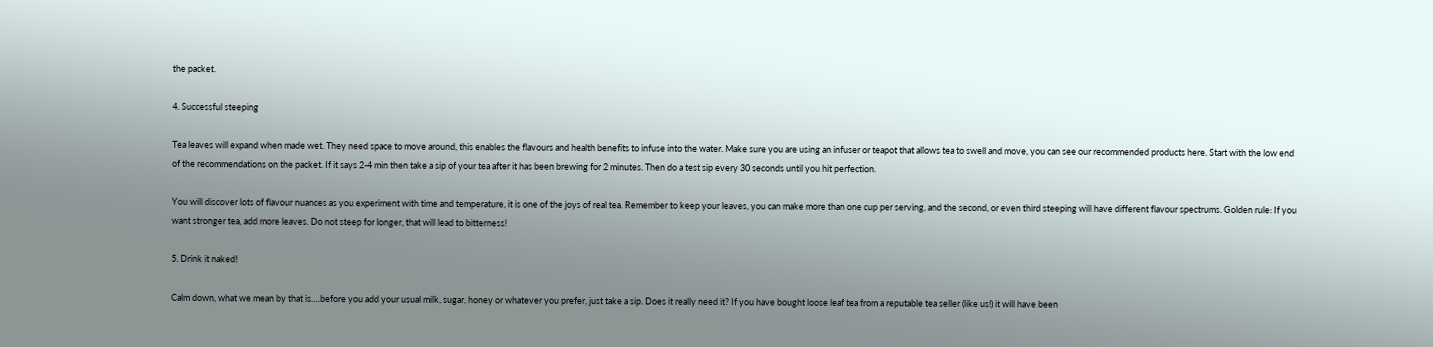the packet.

4. Successful steeping

Tea leaves will expand when made wet. They need space to move around, this enables the flavours and health benefits to infuse into the water. Make sure you are using an infuser or teapot that allows tea to swell and move, you can see our recommended products here. Start with the low end of the recommendations on the packet. If it says 2-4 min then take a sip of your tea after it has been brewing for 2 minutes. Then do a test sip every 30 seconds until you hit perfection.

You will discover lots of flavour nuances as you experiment with time and temperature, it is one of the joys of real tea. Remember to keep your leaves, you can make more than one cup per serving, and the second, or even third steeping will have different flavour spectrums. Golden rule: If you want stronger tea, add more leaves. Do not steep for longer, that will lead to bitterness!

5. Drink it naked!

Calm down, what we mean by that is….before you add your usual milk, sugar, honey or whatever you prefer, just take a sip. Does it really need it? If you have bought loose leaf tea from a reputable tea seller (like us!) it will have been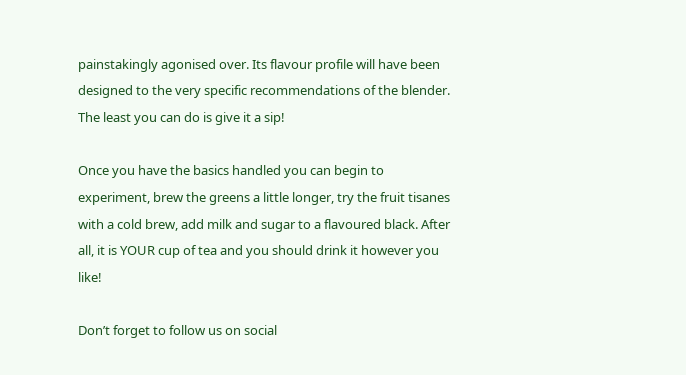painstakingly agonised over. Its flavour profile will have been designed to the very specific recommendations of the blender. The least you can do is give it a sip!

Once you have the basics handled you can begin to experiment, brew the greens a little longer, try the fruit tisanes with a cold brew, add milk and sugar to a flavoured black. After all, it is YOUR cup of tea and you should drink it however you like!

Don’t forget to follow us on social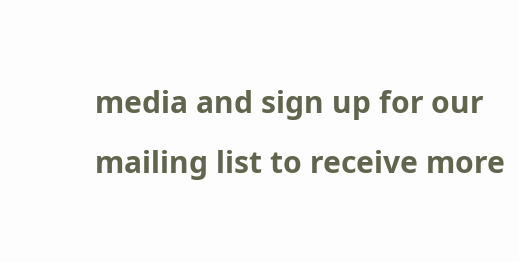media and sign up for our mailing list to receive more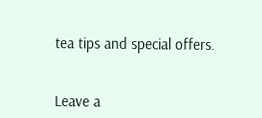tea tips and special offers.


Leave a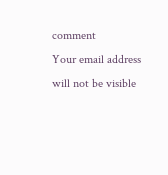comment
Your email address will not be visible